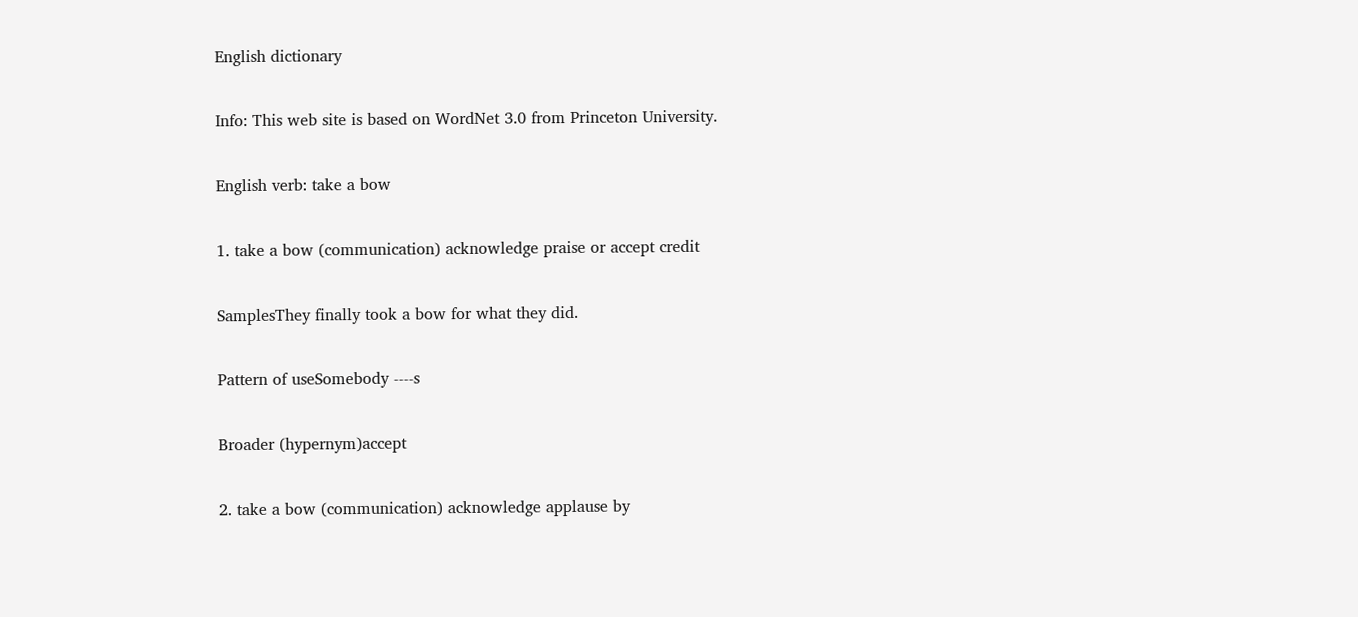English dictionary

Info: This web site is based on WordNet 3.0 from Princeton University.

English verb: take a bow

1. take a bow (communication) acknowledge praise or accept credit

SamplesThey finally took a bow for what they did.

Pattern of useSomebody ----s

Broader (hypernym)accept

2. take a bow (communication) acknowledge applause by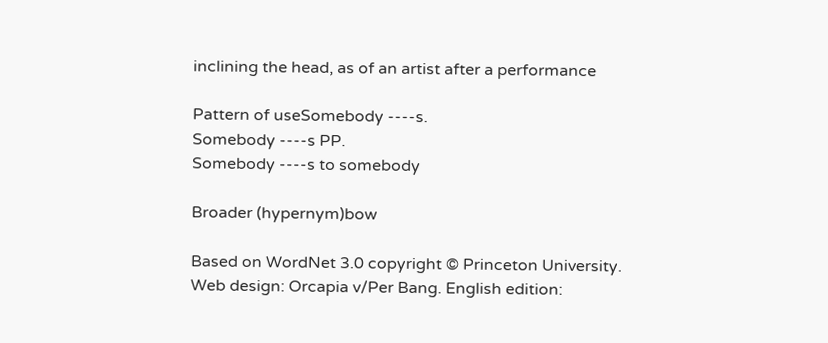inclining the head, as of an artist after a performance

Pattern of useSomebody ----s.
Somebody ----s PP.
Somebody ----s to somebody

Broader (hypernym)bow

Based on WordNet 3.0 copyright © Princeton University.
Web design: Orcapia v/Per Bang. English edition: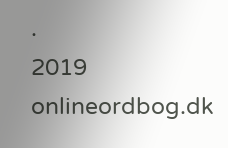.
2019 onlineordbog.dk